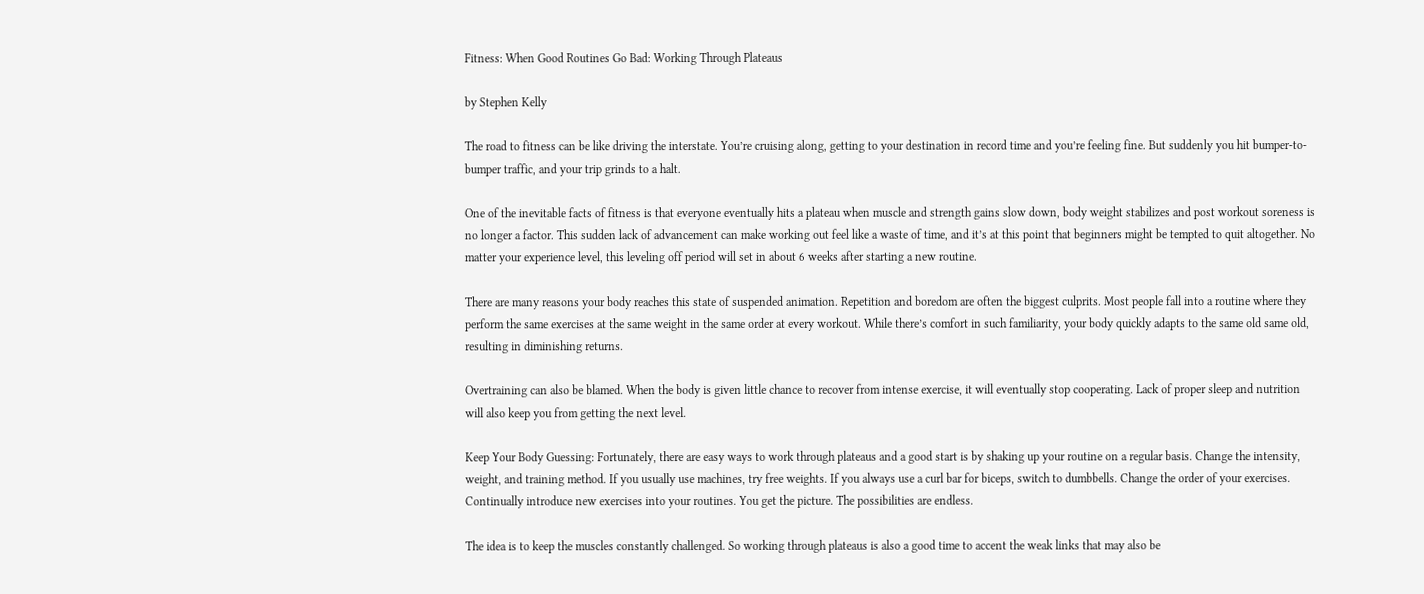Fitness: When Good Routines Go Bad: Working Through Plateaus

by Stephen Kelly

The road to fitness can be like driving the interstate. You’re cruising along, getting to your destination in record time and you’re feeling fine. But suddenly you hit bumper-to-bumper traffic, and your trip grinds to a halt.

One of the inevitable facts of fitness is that everyone eventually hits a plateau when muscle and strength gains slow down, body weight stabilizes and post workout soreness is no longer a factor. This sudden lack of advancement can make working out feel like a waste of time, and it’s at this point that beginners might be tempted to quit altogether. No matter your experience level, this leveling off period will set in about 6 weeks after starting a new routine.

There are many reasons your body reaches this state of suspended animation. Repetition and boredom are often the biggest culprits. Most people fall into a routine where they perform the same exercises at the same weight in the same order at every workout. While there’s comfort in such familiarity, your body quickly adapts to the same old same old, resulting in diminishing returns.

Overtraining can also be blamed. When the body is given little chance to recover from intense exercise, it will eventually stop cooperating. Lack of proper sleep and nutrition will also keep you from getting the next level.

Keep Your Body Guessing: Fortunately, there are easy ways to work through plateaus and a good start is by shaking up your routine on a regular basis. Change the intensity, weight, and training method. If you usually use machines, try free weights. If you always use a curl bar for biceps, switch to dumbbells. Change the order of your exercises. Continually introduce new exercises into your routines. You get the picture. The possibilities are endless.

The idea is to keep the muscles constantly challenged. So working through plateaus is also a good time to accent the weak links that may also be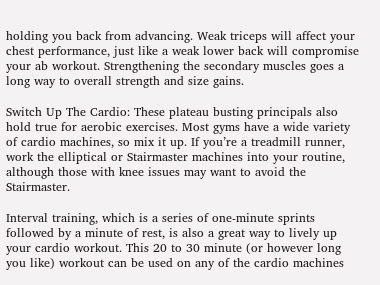holding you back from advancing. Weak triceps will affect your chest performance, just like a weak lower back will compromise your ab workout. Strengthening the secondary muscles goes a long way to overall strength and size gains.

Switch Up The Cardio: These plateau busting principals also hold true for aerobic exercises. Most gyms have a wide variety of cardio machines, so mix it up. If you’re a treadmill runner, work the elliptical or Stairmaster machines into your routine, although those with knee issues may want to avoid the Stairmaster.

Interval training, which is a series of one-minute sprints followed by a minute of rest, is also a great way to lively up your cardio workout. This 20 to 30 minute (or however long you like) workout can be used on any of the cardio machines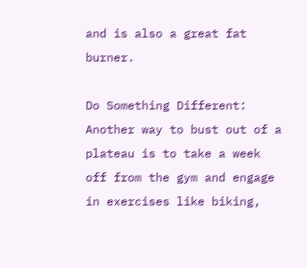and is also a great fat burner.

Do Something Different: Another way to bust out of a plateau is to take a week off from the gym and engage in exercises like biking,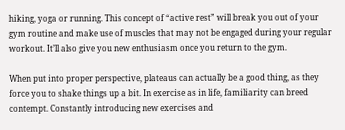hiking, yoga or running. This concept of “active rest” will break you out of your gym routine and make use of muscles that may not be engaged during your regular workout. It’ll also give you new enthusiasm once you return to the gym.

When put into proper perspective, plateaus can actually be a good thing, as they force you to shake things up a bit. In exercise as in life, familiarity can breed contempt. Constantly introducing new exercises and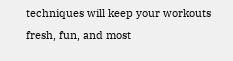techniques will keep your workouts fresh, fun, and most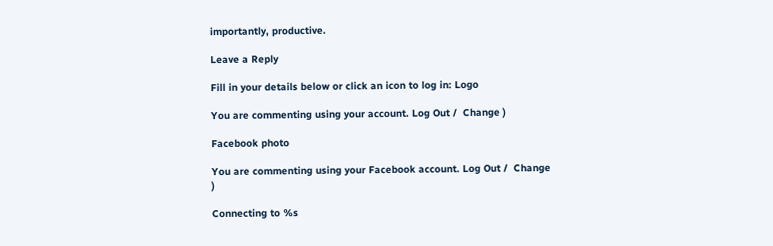importantly, productive.

Leave a Reply

Fill in your details below or click an icon to log in: Logo

You are commenting using your account. Log Out /  Change )

Facebook photo

You are commenting using your Facebook account. Log Out /  Change )

Connecting to %s